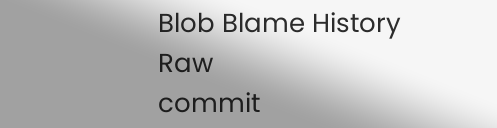Blob Blame History Raw
commit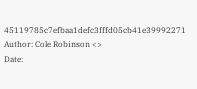45119785c7efbaa1defc3fffd05cb41e39992271
Author: Cole Robinson <>
Date: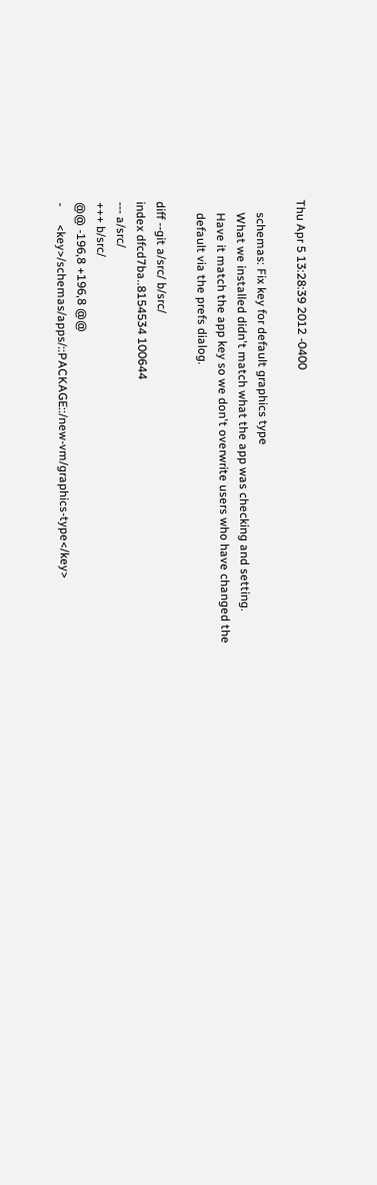Thu Apr 5 13:28:39 2012 -0400

    schemas: Fix key for default graphics type
    What we installed didn't match what the app was checking and setting.
    Have it match the app key so we don't overwrite users who have changed the
    default via the prefs dialog.

diff --git a/src/ b/src/
index dfcd7ba..8154534 100644
--- a/src/
+++ b/src/
@@ -196,8 +196,8 @@
-      <key>/schemas/apps/::PACKAGE::/new-vm/graphics-type</key>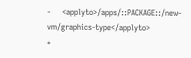-      <applyto>/apps/::PACKAGE::/new-vm/graphics-type</applyto>
+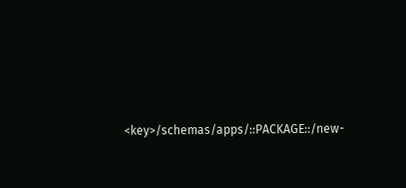<key>/schemas/apps/::PACKAGE::/new-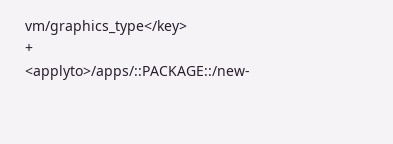vm/graphics_type</key>
+      <applyto>/apps/::PACKAGE::/new-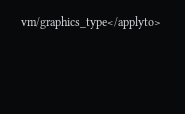vm/graphics_type</applyto>